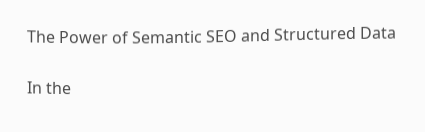The Power of Semantic SEO and Structured Data

In the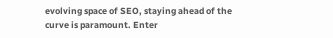evolving space of SEO, staying ahead of the curve is paramount. Enter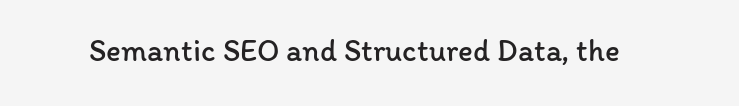Semantic SEO and Structured Data, the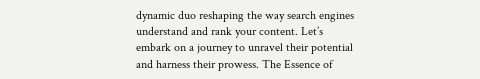dynamic duo reshaping the way search engines understand and rank your content. Let’s embark on a journey to unravel their potential and harness their prowess. The Essence of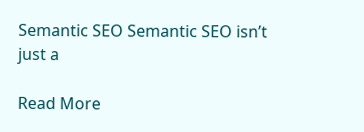Semantic SEO Semantic SEO isn’t just a

Read More